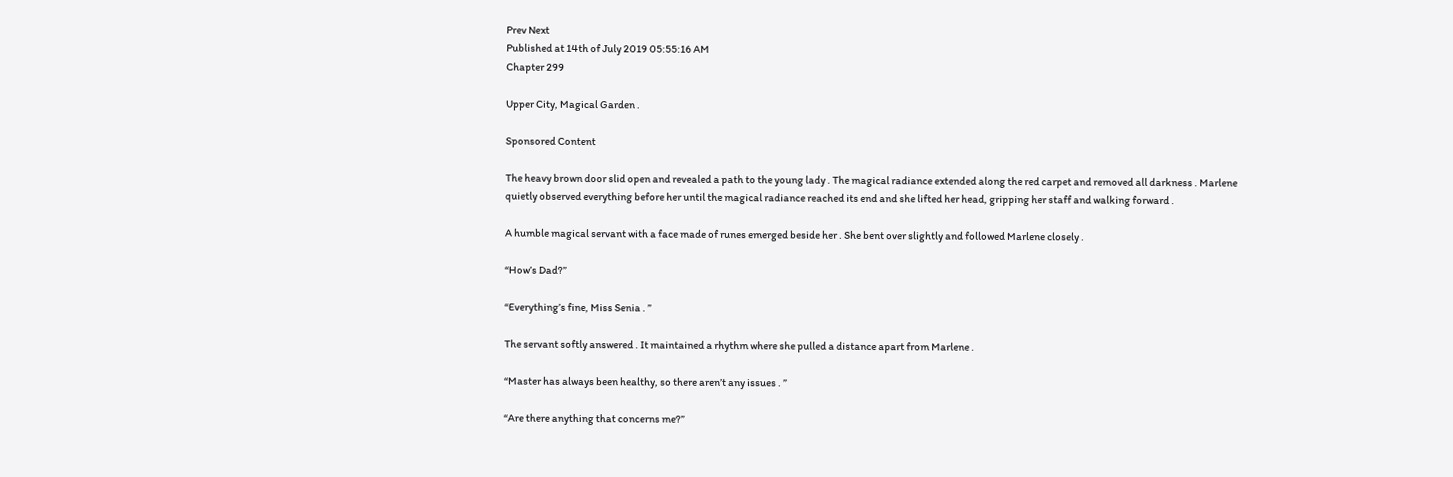Prev Next
Published at 14th of July 2019 05:55:16 AM
Chapter 299

Upper City, Magical Garden .

Sponsored Content

The heavy brown door slid open and revealed a path to the young lady . The magical radiance extended along the red carpet and removed all darkness . Marlene quietly observed everything before her until the magical radiance reached its end and she lifted her head, gripping her staff and walking forward .

A humble magical servant with a face made of runes emerged beside her . She bent over slightly and followed Marlene closely .

“How’s Dad?”

“Everything’s fine, Miss Senia . ”

The servant softly answered . It maintained a rhythm where she pulled a distance apart from Marlene .

“Master has always been healthy, so there aren’t any issues . ”

“Are there anything that concerns me?”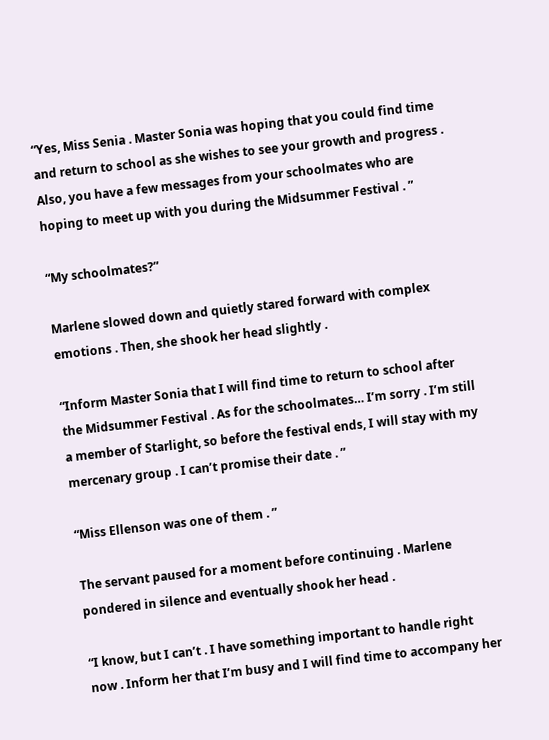“Yes, Miss Senia . Master Sonia was hoping that you could find time and return to school as she wishes to see your growth and progress . Also, you have a few messages from your schoolmates who are hoping to meet up with you during the Midsummer Festival . ”

“My schoolmates?”

Marlene slowed down and quietly stared forward with complex emotions . Then, she shook her head slightly .

“Inform Master Sonia that I will find time to return to school after the Midsummer Festival . As for the schoolmates… I’m sorry . I’m still a member of Starlight, so before the festival ends, I will stay with my mercenary group . I can’t promise their date . ”

“Miss Ellenson was one of them . ”

The servant paused for a moment before continuing . Marlene pondered in silence and eventually shook her head .

“I know, but I can’t . I have something important to handle right now . Inform her that I’m busy and I will find time to accompany her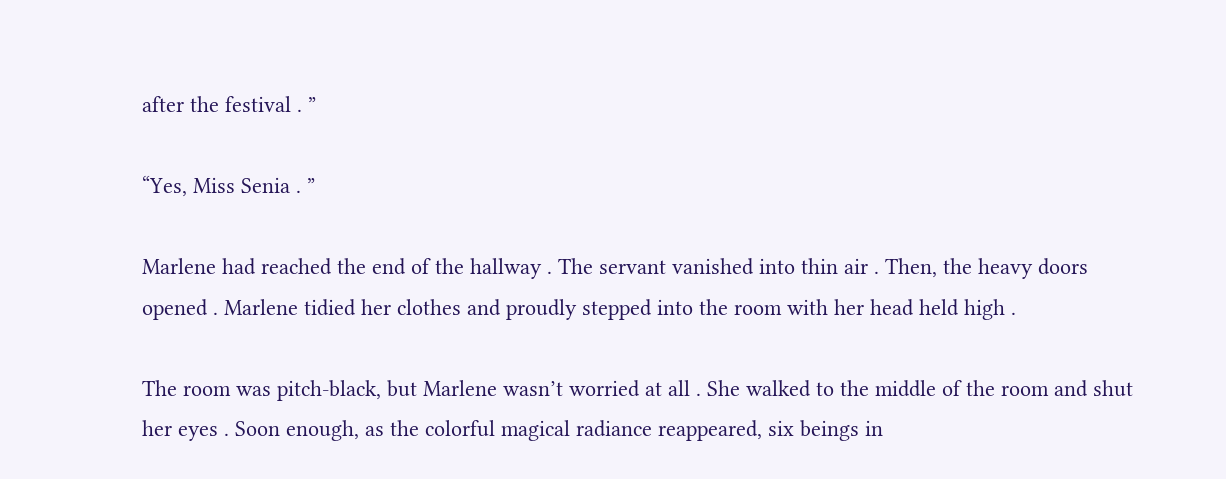after the festival . ”

“Yes, Miss Senia . ”

Marlene had reached the end of the hallway . The servant vanished into thin air . Then, the heavy doors opened . Marlene tidied her clothes and proudly stepped into the room with her head held high .

The room was pitch-black, but Marlene wasn’t worried at all . She walked to the middle of the room and shut her eyes . Soon enough, as the colorful magical radiance reappeared, six beings in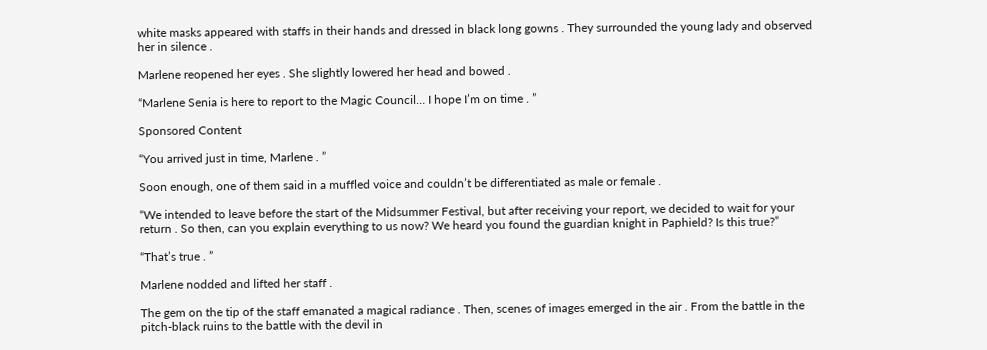white masks appeared with staffs in their hands and dressed in black long gowns . They surrounded the young lady and observed her in silence .

Marlene reopened her eyes . She slightly lowered her head and bowed .

“Marlene Senia is here to report to the Magic Council… I hope I’m on time . ”

Sponsored Content

“You arrived just in time, Marlene . ”

Soon enough, one of them said in a muffled voice and couldn’t be differentiated as male or female .

“We intended to leave before the start of the Midsummer Festival, but after receiving your report, we decided to wait for your return . So then, can you explain everything to us now? We heard you found the guardian knight in Paphield? Is this true?”

“That’s true . ”

Marlene nodded and lifted her staff .

The gem on the tip of the staff emanated a magical radiance . Then, scenes of images emerged in the air . From the battle in the pitch-black ruins to the battle with the devil in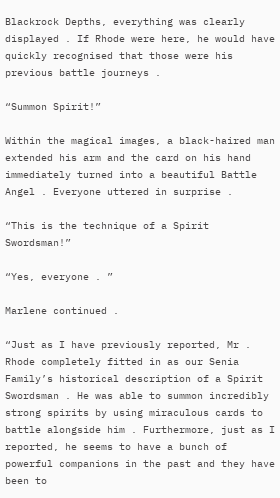Blackrock Depths, everything was clearly displayed . If Rhode were here, he would have quickly recognised that those were his previous battle journeys .

“Summon Spirit!”

Within the magical images, a black-haired man extended his arm and the card on his hand immediately turned into a beautiful Battle Angel . Everyone uttered in surprise .

“This is the technique of a Spirit Swordsman!”

“Yes, everyone . ”

Marlene continued .

“Just as I have previously reported, Mr . Rhode completely fitted in as our Senia Family’s historical description of a Spirit Swordsman . He was able to summon incredibly strong spirits by using miraculous cards to battle alongside him . Furthermore, just as I reported, he seems to have a bunch of powerful companions in the past and they have been to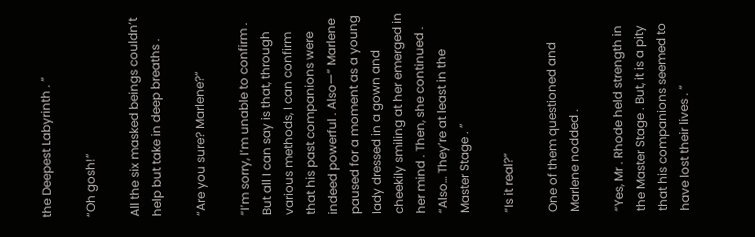the Deepest Labyrinth . ”

“Oh gosh!”

All the six masked beings couldn’t help but take in deep breaths .

“Are you sure? Marlene?”

“I’m sorry, I’m unable to confirm . But all I can say is that, through various methods, I can confirm that his past companions were indeed powerful . Also—” Marlene paused for a moment as a young lady dressed in a gown and cheekily smiling at her emerged in her mind . Then, she continued . “Also… They’re at least in the Master Stage . ”

“Is it real?”

One of them questioned and Marlene nodded .

“Yes, Mr . Rhode held strength in the Master Stage . But, it is a pity that his companions seemed to have lost their lives . ”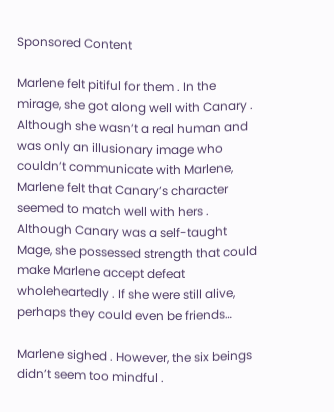Sponsored Content

Marlene felt pitiful for them . In the mirage, she got along well with Canary . Although she wasn’t a real human and was only an illusionary image who couldn’t communicate with Marlene, Marlene felt that Canary’s character seemed to match well with hers . Although Canary was a self-taught Mage, she possessed strength that could make Marlene accept defeat wholeheartedly . If she were still alive, perhaps they could even be friends…

Marlene sighed . However, the six beings didn’t seem too mindful .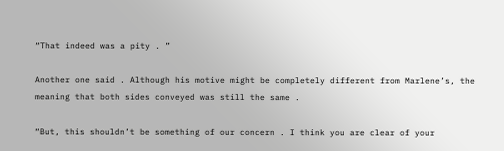“That indeed was a pity . ”

Another one said . Although his motive might be completely different from Marlene’s, the meaning that both sides conveyed was still the same .

“But, this shouldn’t be something of our concern . I think you are clear of your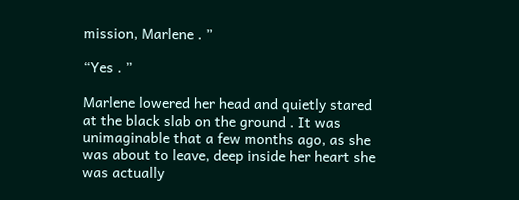mission, Marlene . ”

“Yes . ”

Marlene lowered her head and quietly stared at the black slab on the ground . It was unimaginable that a few months ago, as she was about to leave, deep inside her heart she was actually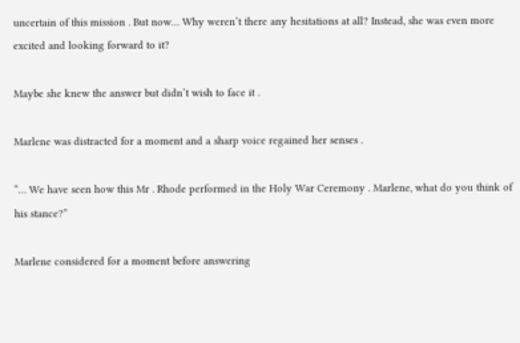uncertain of this mission . But now… Why weren’t there any hesitations at all? Instead, she was even more excited and looking forward to it?

Maybe she knew the answer but didn’t wish to face it .

Marlene was distracted for a moment and a sharp voice regained her senses .

“… We have seen how this Mr . Rhode performed in the Holy War Ceremony . Marlene, what do you think of his stance?”

Marlene considered for a moment before answering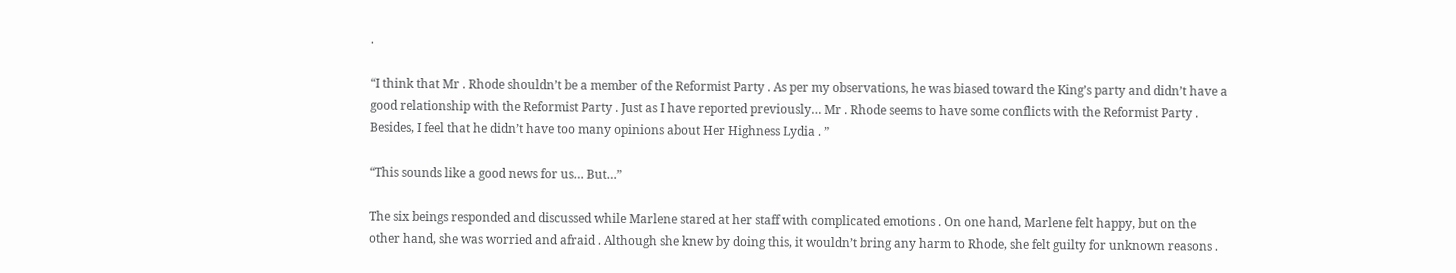.

“I think that Mr . Rhode shouldn’t be a member of the Reformist Party . As per my observations, he was biased toward the King’s party and didn’t have a good relationship with the Reformist Party . Just as I have reported previously… Mr . Rhode seems to have some conflicts with the Reformist Party . Besides, I feel that he didn’t have too many opinions about Her Highness Lydia . ”

“This sounds like a good news for us… But…”

The six beings responded and discussed while Marlene stared at her staff with complicated emotions . On one hand, Marlene felt happy, but on the other hand, she was worried and afraid . Although she knew by doing this, it wouldn’t bring any harm to Rhode, she felt guilty for unknown reasons .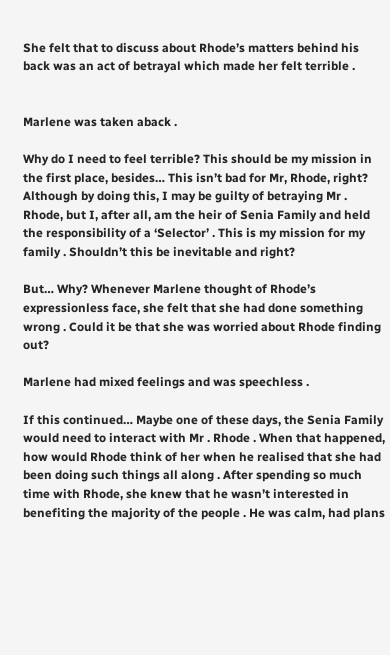She felt that to discuss about Rhode’s matters behind his back was an act of betrayal which made her felt terrible .


Marlene was taken aback .

Why do I need to feel terrible? This should be my mission in the first place, besides… This isn’t bad for Mr, Rhode, right? Although by doing this, I may be guilty of betraying Mr . Rhode, but I, after all, am the heir of Senia Family and held the responsibility of a ‘Selector’ . This is my mission for my family . Shouldn’t this be inevitable and right?

But… Why? Whenever Marlene thought of Rhode’s expressionless face, she felt that she had done something wrong . Could it be that she was worried about Rhode finding out?

Marlene had mixed feelings and was speechless .

If this continued… Maybe one of these days, the Senia Family would need to interact with Mr . Rhode . When that happened, how would Rhode think of her when he realised that she had been doing such things all along . After spending so much time with Rhode, she knew that he wasn’t interested in benefiting the majority of the people . He was calm, had plans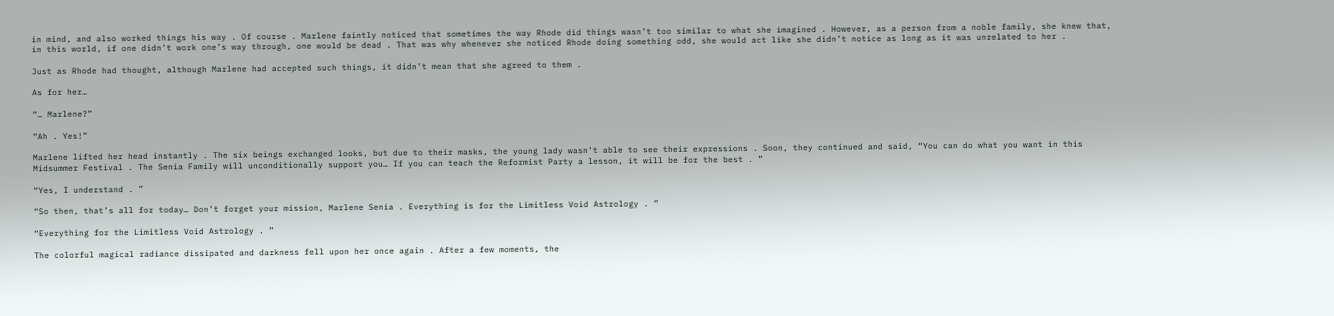in mind, and also worked things his way . Of course . Marlene faintly noticed that sometimes the way Rhode did things wasn’t too similar to what she imagined . However, as a person from a noble family, she knew that, in this world, if one didn’t work one’s way through, one would be dead . That was why whenever she noticed Rhode doing something odd, she would act like she didn’t notice as long as it was unrelated to her .

Just as Rhode had thought, although Marlene had accepted such things, it didn’t mean that she agreed to them .

As for her…

“… Marlene?”

“Ah . Yes!”

Marlene lifted her head instantly . The six beings exchanged looks, but due to their masks, the young lady wasn’t able to see their expressions . Soon, they continued and said, “You can do what you want in this Midsummer Festival . The Senia Family will unconditionally support you… If you can teach the Reformist Party a lesson, it will be for the best . ”

“Yes, I understand . ”

“So then, that’s all for today… Don’t forget your mission, Marlene Senia . Everything is for the Limitless Void Astrology . ”

“Everything for the Limitless Void Astrology . ”

The colorful magical radiance dissipated and darkness fell upon her once again . After a few moments, the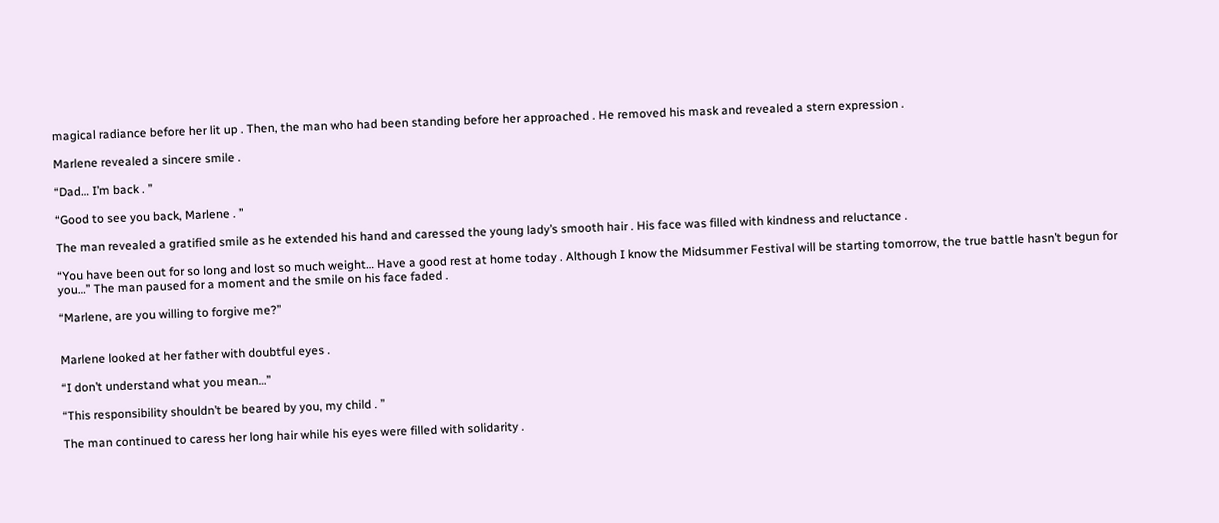magical radiance before her lit up . Then, the man who had been standing before her approached . He removed his mask and revealed a stern expression .

Marlene revealed a sincere smile .

“Dad… I’m back . ”

“Good to see you back, Marlene . ”

The man revealed a gratified smile as he extended his hand and caressed the young lady’s smooth hair . His face was filled with kindness and reluctance .

“You have been out for so long and lost so much weight… Have a good rest at home today . Although I know the Midsummer Festival will be starting tomorrow, the true battle hasn’t begun for you…” The man paused for a moment and the smile on his face faded .

“Marlene, are you willing to forgive me?”


Marlene looked at her father with doubtful eyes .

“I don’t understand what you mean…”

“This responsibility shouldn’t be beared by you, my child . ”

The man continued to caress her long hair while his eyes were filled with solidarity .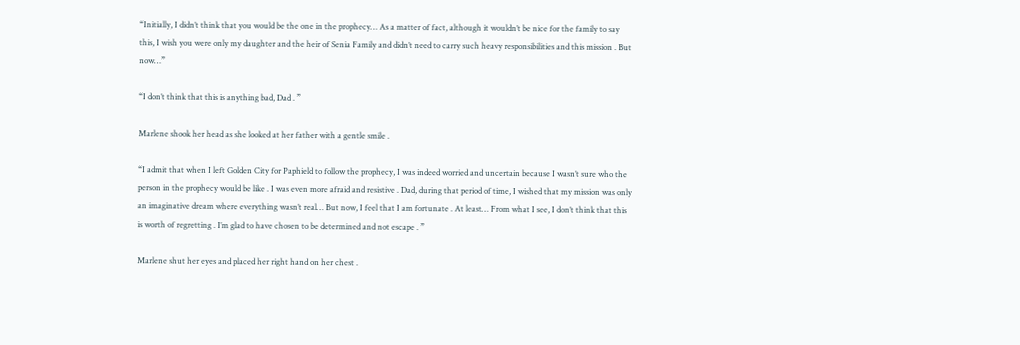“Initially, I didn’t think that you would be the one in the prophecy… As a matter of fact, although it wouldn’t be nice for the family to say this, I wish you were only my daughter and the heir of Senia Family and didn’t need to carry such heavy responsibilities and this mission . But now…”

“I don’t think that this is anything bad, Dad . ”

Marlene shook her head as she looked at her father with a gentle smile .

“I admit that when I left Golden City for Paphield to follow the prophecy, I was indeed worried and uncertain because I wasn’t sure who the person in the prophecy would be like . I was even more afraid and resistive . Dad, during that period of time, I wished that my mission was only an imaginative dream where everything wasn’t real… But now, I feel that I am fortunate . At least… From what I see, I don’t think that this is worth of regretting . I’m glad to have chosen to be determined and not escape . ”

Marlene shut her eyes and placed her right hand on her chest .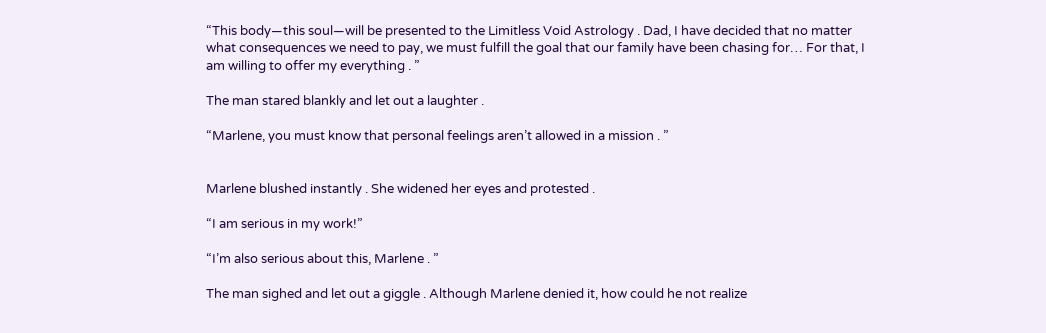“This body—this soul—will be presented to the Limitless Void Astrology . Dad, I have decided that no matter what consequences we need to pay, we must fulfill the goal that our family have been chasing for… For that, I am willing to offer my everything . ”

The man stared blankly and let out a laughter .

“Marlene, you must know that personal feelings aren’t allowed in a mission . ”


Marlene blushed instantly . She widened her eyes and protested .

“I am serious in my work!”

“I’m also serious about this, Marlene . ”

The man sighed and let out a giggle . Although Marlene denied it, how could he not realize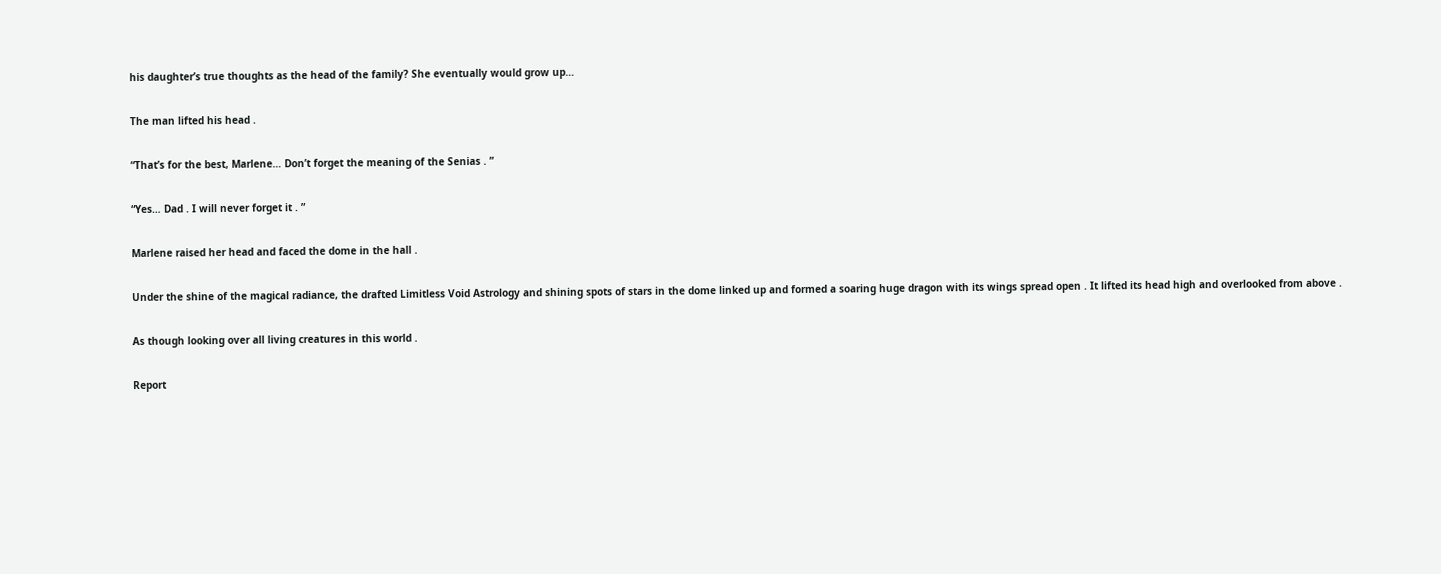his daughter’s true thoughts as the head of the family? She eventually would grow up…

The man lifted his head .

“That’s for the best, Marlene… Don’t forget the meaning of the Senias . ”

“Yes… Dad . I will never forget it . ”

Marlene raised her head and faced the dome in the hall .

Under the shine of the magical radiance, the drafted Limitless Void Astrology and shining spots of stars in the dome linked up and formed a soaring huge dragon with its wings spread open . It lifted its head high and overlooked from above .

As though looking over all living creatures in this world .

Report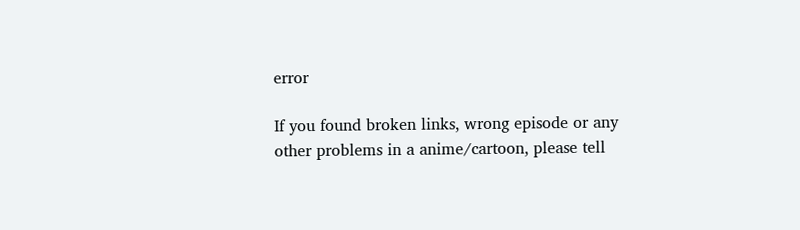error

If you found broken links, wrong episode or any other problems in a anime/cartoon, please tell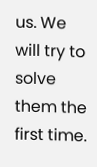us. We will try to solve them the first time.